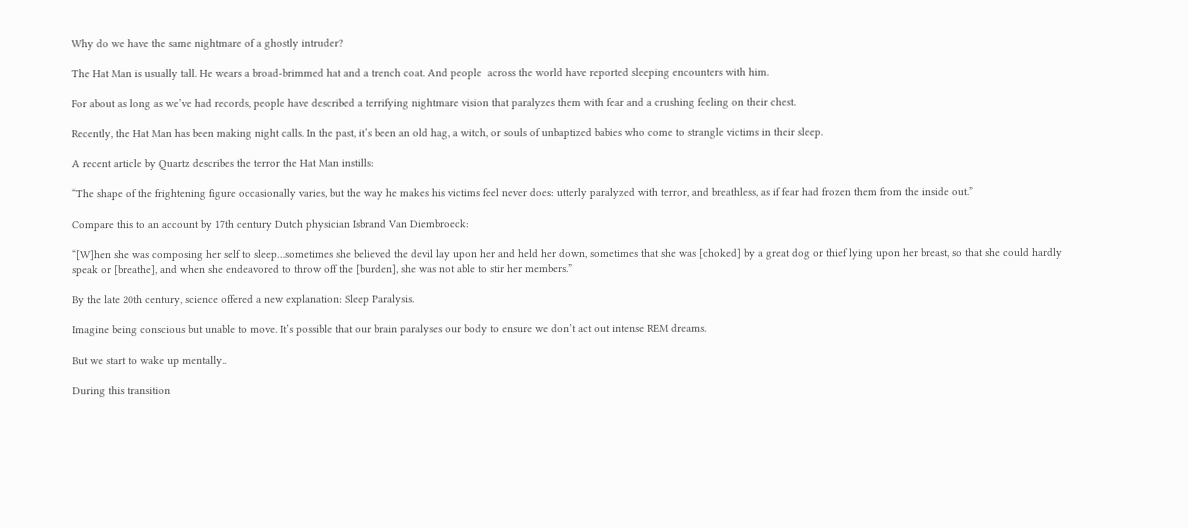Why do we have the same nightmare of a ghostly intruder?

The Hat Man is usually tall. He wears a broad-brimmed hat and a trench coat. And people  across the world have reported sleeping encounters with him.

For about as long as we’ve had records, people have described a terrifying nightmare vision that paralyzes them with fear and a crushing feeling on their chest.

Recently, the Hat Man has been making night calls. In the past, it’s been an old hag, a witch, or souls of unbaptized babies who come to strangle victims in their sleep.

A recent article by Quartz describes the terror the Hat Man instills:

“The shape of the frightening figure occasionally varies, but the way he makes his victims feel never does: utterly paralyzed with terror, and breathless, as if fear had frozen them from the inside out.”

Compare this to an account by 17th century Dutch physician Isbrand Van Diembroeck:

“[W]hen she was composing her self to sleep…sometimes she believed the devil lay upon her and held her down, sometimes that she was [choked] by a great dog or thief lying upon her breast, so that she could hardly speak or [breathe], and when she endeavored to throw off the [burden], she was not able to stir her members.”

By the late 20th century, science offered a new explanation: Sleep Paralysis.

Imagine being conscious but unable to move. It’s possible that our brain paralyses our body to ensure we don’t act out intense REM dreams.

But we start to wake up mentally..

During this transition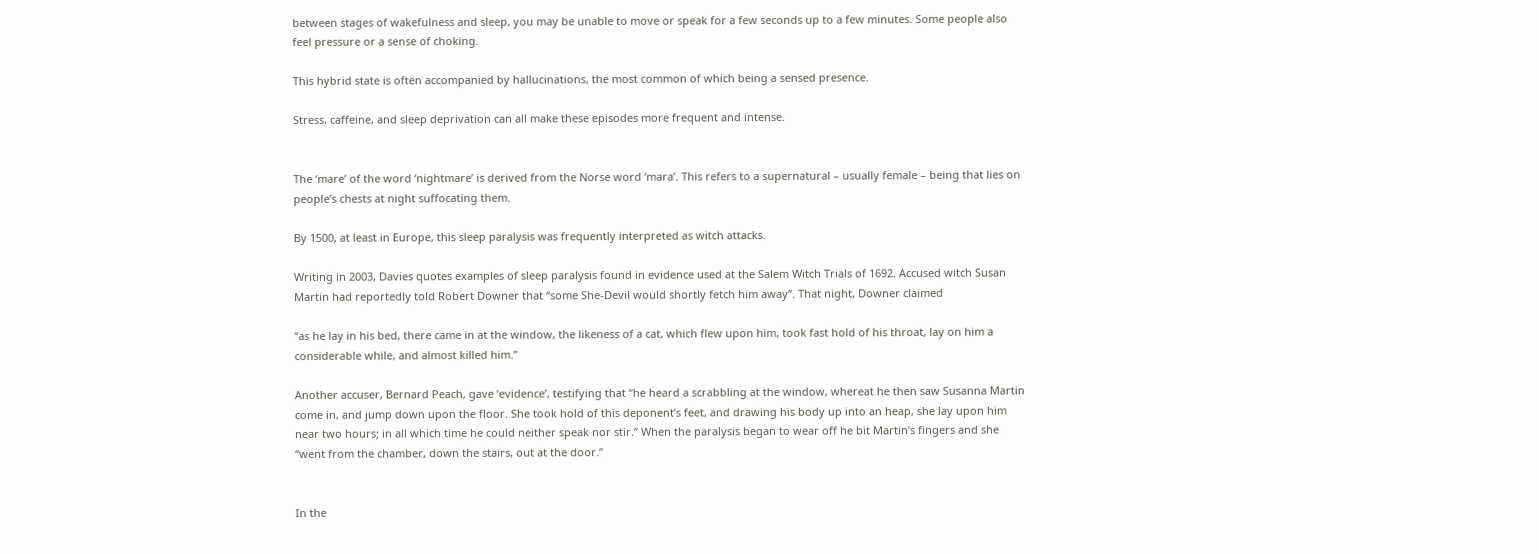between stages of wakefulness and sleep, you may be unable to move or speak for a few seconds up to a few minutes. Some people also feel pressure or a sense of choking.

This hybrid state is often accompanied by hallucinations, the most common of which being a sensed presence.

Stress, caffeine, and sleep deprivation can all make these episodes more frequent and intense.


The ‘mare’ of the word ‘nightmare’ is derived from the Norse word ‘mara’. This refers to a supernatural – usually female – being that lies on people’s chests at night suffocating them.

By 1500, at least in Europe, this sleep paralysis was frequently interpreted as witch attacks.

Writing in 2003, Davies quotes examples of sleep paralysis found in evidence used at the Salem Witch Trials of 1692. Accused witch Susan Martin had reportedly told Robert Downer that “some She-Devil would shortly fetch him away”. That night, Downer claimed

“as he lay in his bed, there came in at the window, the likeness of a cat, which flew upon him, took fast hold of his throat, lay on him a considerable while, and almost killed him.”

Another accuser, Bernard Peach, gave ‘evidence’, testifying that “he heard a scrabbling at the window, whereat he then saw Susanna Martin come in, and jump down upon the floor. She took hold of this deponent’s feet, and drawing his body up into an heap, she lay upon him near two hours; in all which time he could neither speak nor stir.” When the paralysis began to wear off he bit Martin’s fingers and she “went from the chamber, down the stairs, out at the door.”


In the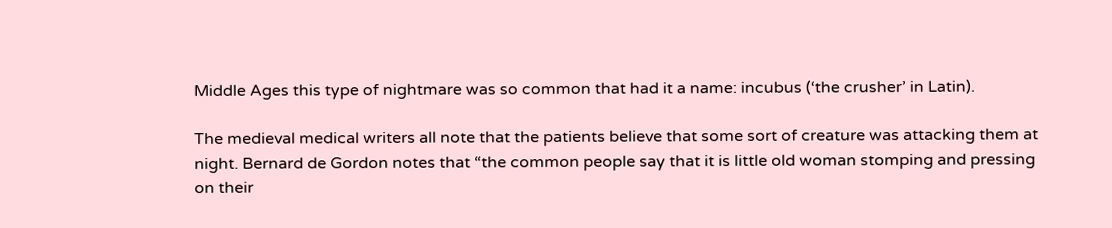Middle Ages this type of nightmare was so common that had it a name: incubus (‘the crusher’ in Latin).

The medieval medical writers all note that the patients believe that some sort of creature was attacking them at night. Bernard de Gordon notes that “the common people say that it is little old woman stomping and pressing on their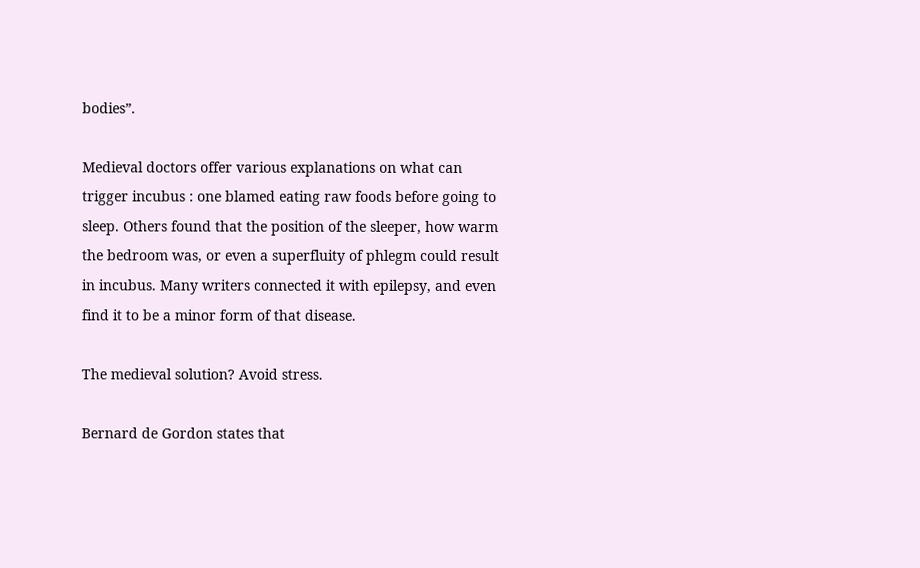bodies”.

Medieval doctors offer various explanations on what can trigger incubus : one blamed eating raw foods before going to sleep. Others found that the position of the sleeper, how warm the bedroom was, or even a superfluity of phlegm could result in incubus. Many writers connected it with epilepsy, and even find it to be a minor form of that disease.

The medieval solution? Avoid stress.

Bernard de Gordon states that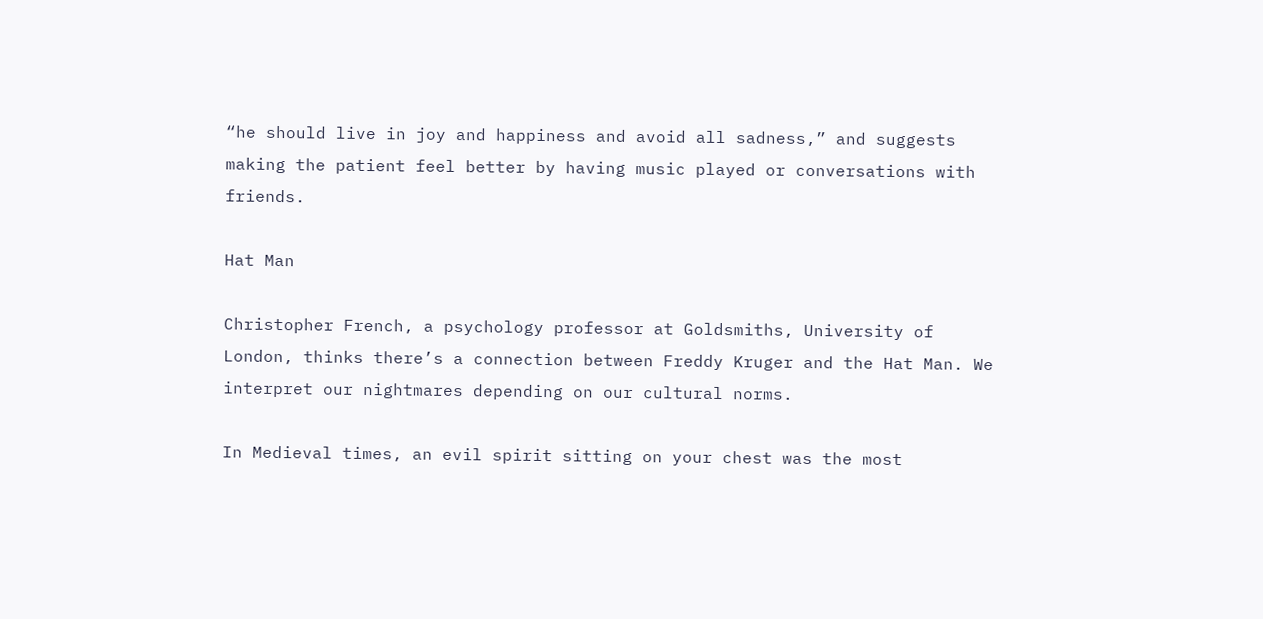“he should live in joy and happiness and avoid all sadness,” and suggests making the patient feel better by having music played or conversations with friends.

Hat Man

Christopher French, a psychology professor at Goldsmiths, University of London, thinks there’s a connection between Freddy Kruger and the Hat Man. We interpret our nightmares depending on our cultural norms.

In Medieval times, an evil spirit sitting on your chest was the most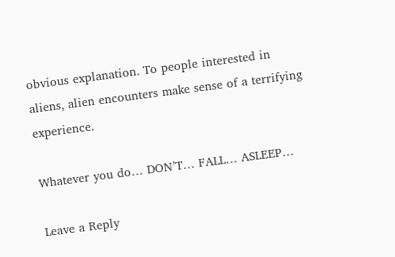obvious explanation. To people interested in aliens, alien encounters make sense of a terrifying experience.

Whatever you do… DON’T… FALL… ASLEEP…

Leave a Reply